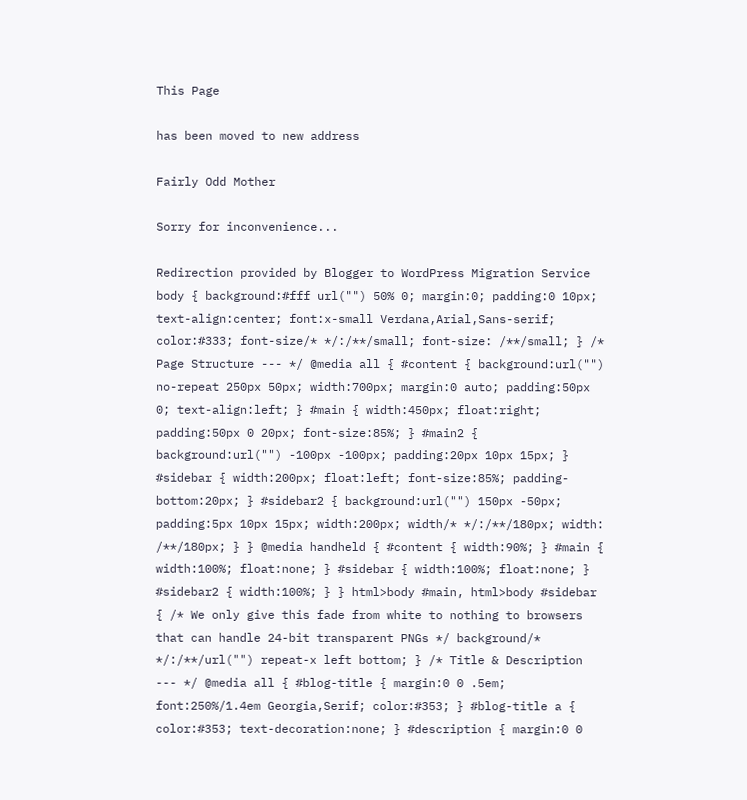This Page

has been moved to new address

Fairly Odd Mother

Sorry for inconvenience...

Redirection provided by Blogger to WordPress Migration Service
body { background:#fff url("") 50% 0; margin:0; padding:0 10px; text-align:center; font:x-small Verdana,Arial,Sans-serif; color:#333; font-size/* */:/**/small; font-size: /**/small; } /* Page Structure --- */ @media all { #content { background:url("") no-repeat 250px 50px; width:700px; margin:0 auto; padding:50px 0; text-align:left; } #main { width:450px; float:right; padding:50px 0 20px; font-size:85%; } #main2 { background:url("") -100px -100px; padding:20px 10px 15px; } #sidebar { width:200px; float:left; font-size:85%; padding-bottom:20px; } #sidebar2 { background:url("") 150px -50px; padding:5px 10px 15px; width:200px; width/* */:/**/180px; width: /**/180px; } } @media handheld { #content { width:90%; } #main { width:100%; float:none; } #sidebar { width:100%; float:none; } #sidebar2 { width:100%; } } html>body #main, html>body #sidebar { /* We only give this fade from white to nothing to browsers that can handle 24-bit transparent PNGs */ background/* */:/**/url("") repeat-x left bottom; } /* Title & Description --- */ @media all { #blog-title { margin:0 0 .5em; font:250%/1.4em Georgia,Serif; color:#353; } #blog-title a { color:#353; text-decoration:none; } #description { margin:0 0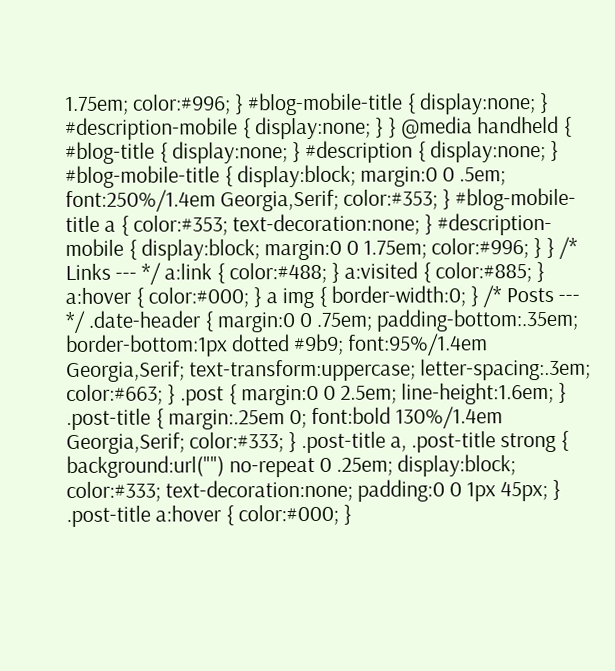1.75em; color:#996; } #blog-mobile-title { display:none; } #description-mobile { display:none; } } @media handheld { #blog-title { display:none; } #description { display:none; } #blog-mobile-title { display:block; margin:0 0 .5em; font:250%/1.4em Georgia,Serif; color:#353; } #blog-mobile-title a { color:#353; text-decoration:none; } #description-mobile { display:block; margin:0 0 1.75em; color:#996; } } /* Links --- */ a:link { color:#488; } a:visited { color:#885; } a:hover { color:#000; } a img { border-width:0; } /* Posts --- */ .date-header { margin:0 0 .75em; padding-bottom:.35em; border-bottom:1px dotted #9b9; font:95%/1.4em Georgia,Serif; text-transform:uppercase; letter-spacing:.3em; color:#663; } .post { margin:0 0 2.5em; line-height:1.6em; } .post-title { margin:.25em 0; font:bold 130%/1.4em Georgia,Serif; color:#333; } .post-title a, .post-title strong { background:url("") no-repeat 0 .25em; display:block; color:#333; text-decoration:none; padding:0 0 1px 45px; } .post-title a:hover { color:#000; }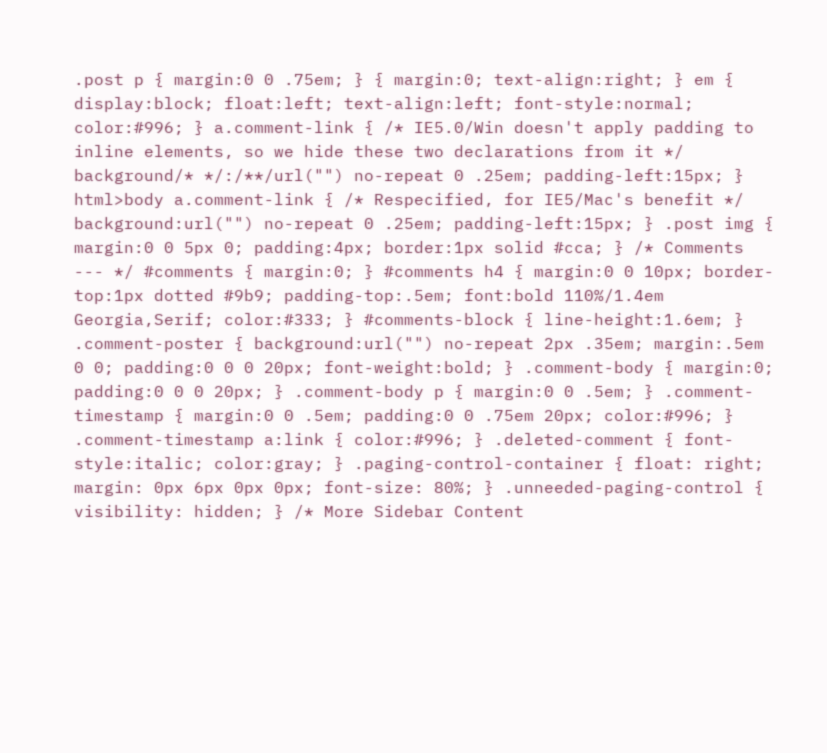.post p { margin:0 0 .75em; } { margin:0; text-align:right; } em { display:block; float:left; text-align:left; font-style:normal; color:#996; } a.comment-link { /* IE5.0/Win doesn't apply padding to inline elements, so we hide these two declarations from it */ background/* */:/**/url("") no-repeat 0 .25em; padding-left:15px; } html>body a.comment-link { /* Respecified, for IE5/Mac's benefit */ background:url("") no-repeat 0 .25em; padding-left:15px; } .post img { margin:0 0 5px 0; padding:4px; border:1px solid #cca; } /* Comments --- */ #comments { margin:0; } #comments h4 { margin:0 0 10px; border-top:1px dotted #9b9; padding-top:.5em; font:bold 110%/1.4em Georgia,Serif; color:#333; } #comments-block { line-height:1.6em; } .comment-poster { background:url("") no-repeat 2px .35em; margin:.5em 0 0; padding:0 0 0 20px; font-weight:bold; } .comment-body { margin:0; padding:0 0 0 20px; } .comment-body p { margin:0 0 .5em; } .comment-timestamp { margin:0 0 .5em; padding:0 0 .75em 20px; color:#996; } .comment-timestamp a:link { color:#996; } .deleted-comment { font-style:italic; color:gray; } .paging-control-container { float: right; margin: 0px 6px 0px 0px; font-size: 80%; } .unneeded-paging-control { visibility: hidden; } /* More Sidebar Content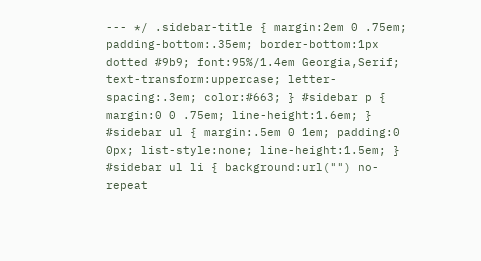--- */ .sidebar-title { margin:2em 0 .75em; padding-bottom:.35em; border-bottom:1px dotted #9b9; font:95%/1.4em Georgia,Serif; text-transform:uppercase; letter-spacing:.3em; color:#663; } #sidebar p { margin:0 0 .75em; line-height:1.6em; } #sidebar ul { margin:.5em 0 1em; padding:0 0px; list-style:none; line-height:1.5em; } #sidebar ul li { background:url("") no-repeat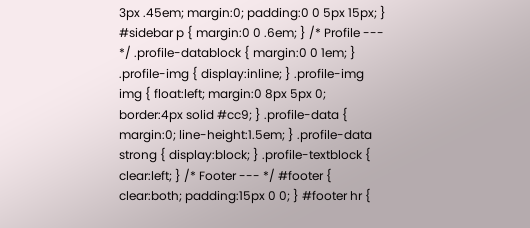3px .45em; margin:0; padding:0 0 5px 15px; } #sidebar p { margin:0 0 .6em; } /* Profile --- */ .profile-datablock { margin:0 0 1em; } .profile-img { display:inline; } .profile-img img { float:left; margin:0 8px 5px 0; border:4px solid #cc9; } .profile-data { margin:0; line-height:1.5em; } .profile-data strong { display:block; } .profile-textblock { clear:left; } /* Footer --- */ #footer { clear:both; padding:15px 0 0; } #footer hr {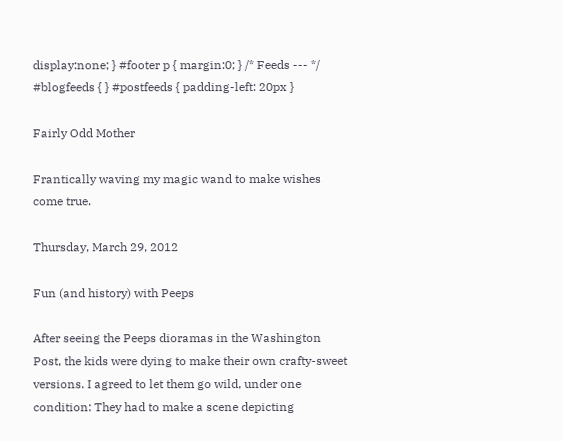display:none; } #footer p { margin:0; } /* Feeds --- */ #blogfeeds { } #postfeeds { padding-left: 20px }

Fairly Odd Mother

Frantically waving my magic wand to make wishes come true.

Thursday, March 29, 2012

Fun (and history) with Peeps

After seeing the Peeps dioramas in the Washington Post, the kids were dying to make their own crafty-sweet versions. I agreed to let them go wild, under one condition: They had to make a scene depicting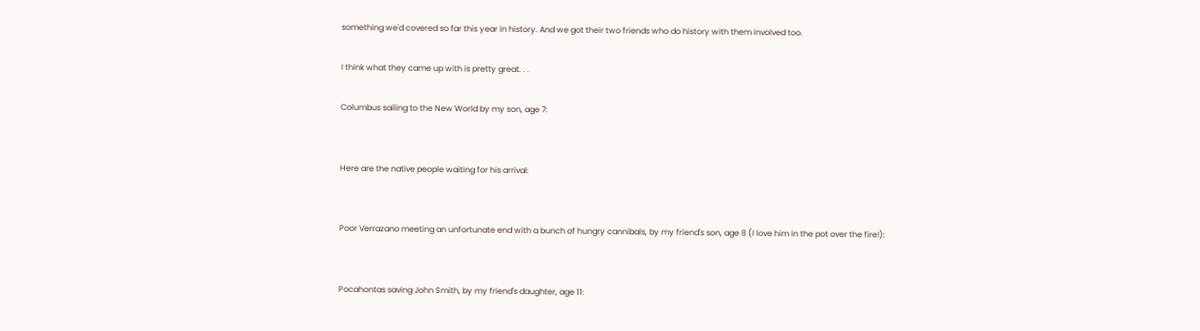something we'd covered so far this year in history. And we got their two friends who do history with them involved too.

I think what they came up with is pretty great. . .

Columbus sailing to the New World by my son, age 7:


Here are the native people waiting for his arrival:


Poor Verrazano meeting an unfortunate end with a bunch of hungry cannibals, by my friend's son, age 8 (I love him in the pot over the fire!):


Pocahontas saving John Smith, by my friend's daughter, age 11: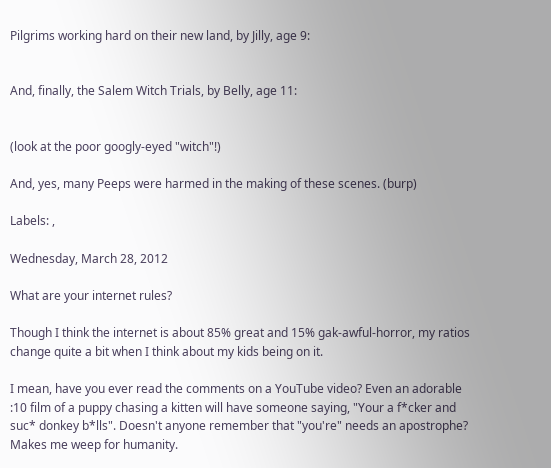Pilgrims working hard on their new land, by Jilly, age 9:


And, finally, the Salem Witch Trials, by Belly, age 11:


(look at the poor googly-eyed "witch"!)

And, yes, many Peeps were harmed in the making of these scenes. (burp)

Labels: ,

Wednesday, March 28, 2012

What are your internet rules?

Though I think the internet is about 85% great and 15% gak-awful-horror, my ratios change quite a bit when I think about my kids being on it.

I mean, have you ever read the comments on a YouTube video? Even an adorable :10 film of a puppy chasing a kitten will have someone saying, "Your a f*cker and suc* donkey b*lls". Doesn't anyone remember that "you're" needs an apostrophe? Makes me weep for humanity.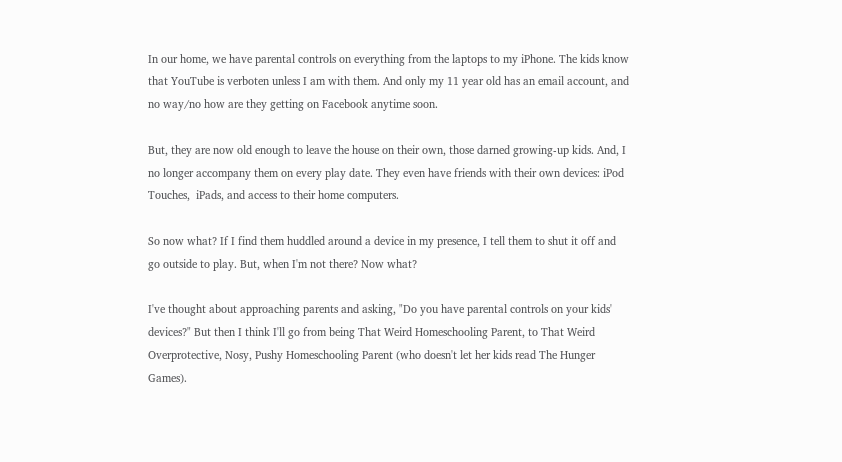In our home, we have parental controls on everything from the laptops to my iPhone. The kids know that YouTube is verboten unless I am with them. And only my 11 year old has an email account, and no way/no how are they getting on Facebook anytime soon.

But, they are now old enough to leave the house on their own, those darned growing-up kids. And, I no longer accompany them on every play date. They even have friends with their own devices: iPod Touches,  iPads, and access to their home computers.

So now what? If I find them huddled around a device in my presence, I tell them to shut it off and go outside to play. But, when I'm not there? Now what?

I've thought about approaching parents and asking, "Do you have parental controls on your kids' devices?" But then I think I'll go from being That Weird Homeschooling Parent, to That Weird Overprotective, Nosy, Pushy Homeschooling Parent (who doesn't let her kids read The Hunger Games).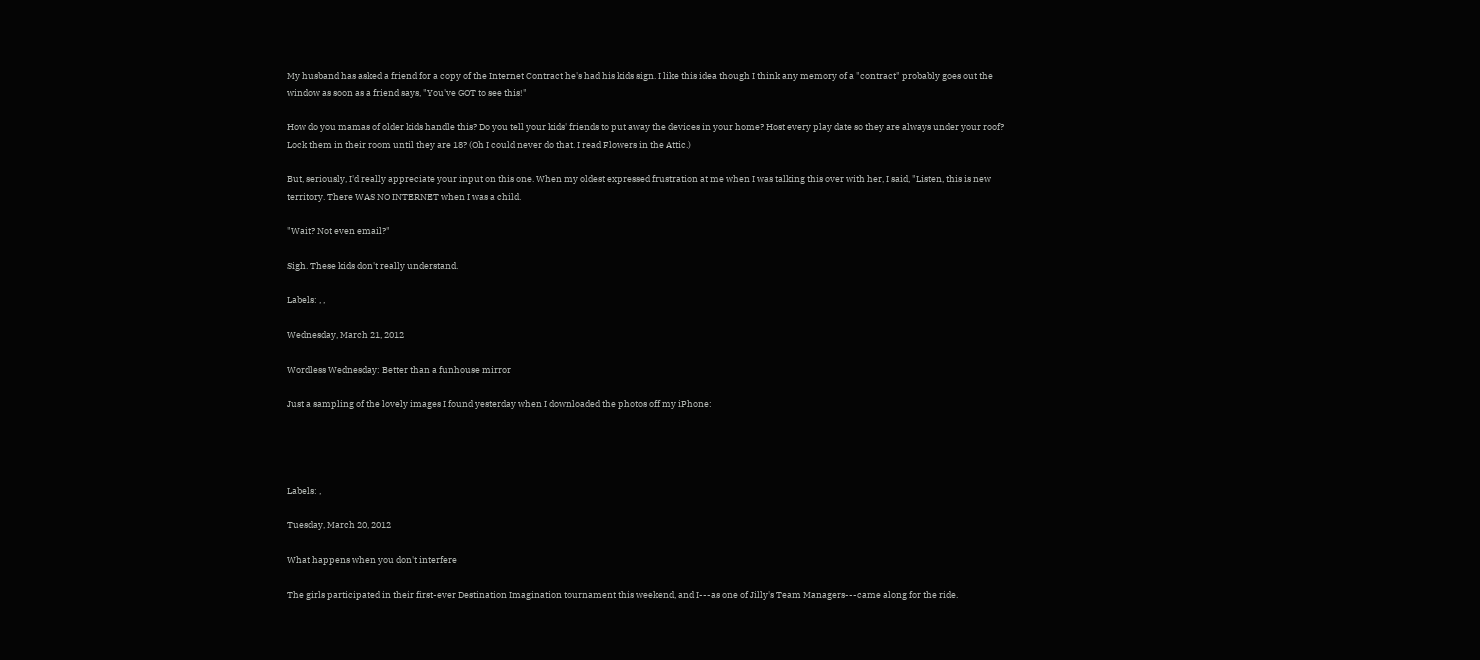My husband has asked a friend for a copy of the Internet Contract he's had his kids sign. I like this idea though I think any memory of a "contract" probably goes out the window as soon as a friend says, "You've GOT to see this!"

How do you mamas of older kids handle this? Do you tell your kids' friends to put away the devices in your home? Host every play date so they are always under your roof? Lock them in their room until they are 18? (Oh I could never do that. I read Flowers in the Attic.)

But, seriously, I'd really appreciate your input on this one. When my oldest expressed frustration at me when I was talking this over with her, I said, "Listen, this is new territory. There WAS NO INTERNET when I was a child.

"Wait? Not even email?"

Sigh. These kids don't really understand.

Labels: , ,

Wednesday, March 21, 2012

Wordless Wednesday: Better than a funhouse mirror

Just a sampling of the lovely images I found yesterday when I downloaded the photos off my iPhone:




Labels: ,

Tuesday, March 20, 2012

What happens when you don't interfere

The girls participated in their first-ever Destination Imagination tournament this weekend, and I---as one of Jilly's Team Managers---came along for the ride.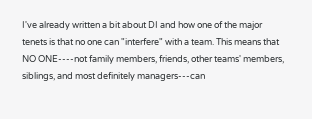I've already written a bit about DI and how one of the major tenets is that no one can "interfere" with a team. This means that NO ONE----not family members, friends, other teams' members, siblings, and most definitely managers---can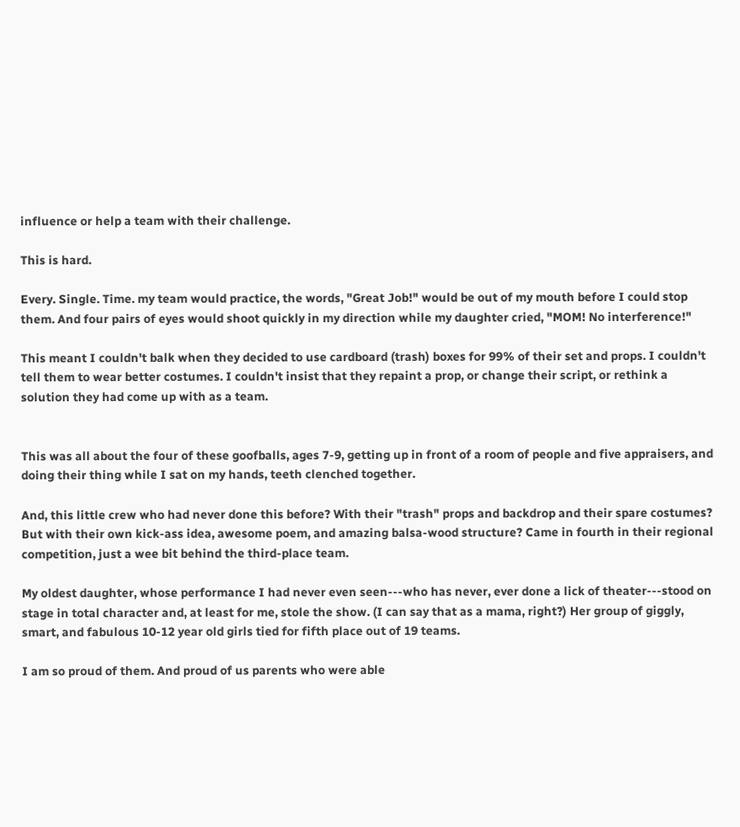influence or help a team with their challenge.

This is hard.

Every. Single. Time. my team would practice, the words, "Great Job!" would be out of my mouth before I could stop them. And four pairs of eyes would shoot quickly in my direction while my daughter cried, "MOM! No interference!"

This meant I couldn't balk when they decided to use cardboard (trash) boxes for 99% of their set and props. I couldn't tell them to wear better costumes. I couldn't insist that they repaint a prop, or change their script, or rethink a solution they had come up with as a team.


This was all about the four of these goofballs, ages 7-9, getting up in front of a room of people and five appraisers, and doing their thing while I sat on my hands, teeth clenched together.

And, this little crew who had never done this before? With their "trash" props and backdrop and their spare costumes? But with their own kick-ass idea, awesome poem, and amazing balsa-wood structure? Came in fourth in their regional competition, just a wee bit behind the third-place team.

My oldest daughter, whose performance I had never even seen---who has never, ever done a lick of theater---stood on stage in total character and, at least for me, stole the show. (I can say that as a mama, right?) Her group of giggly, smart, and fabulous 10-12 year old girls tied for fifth place out of 19 teams.

I am so proud of them. And proud of us parents who were able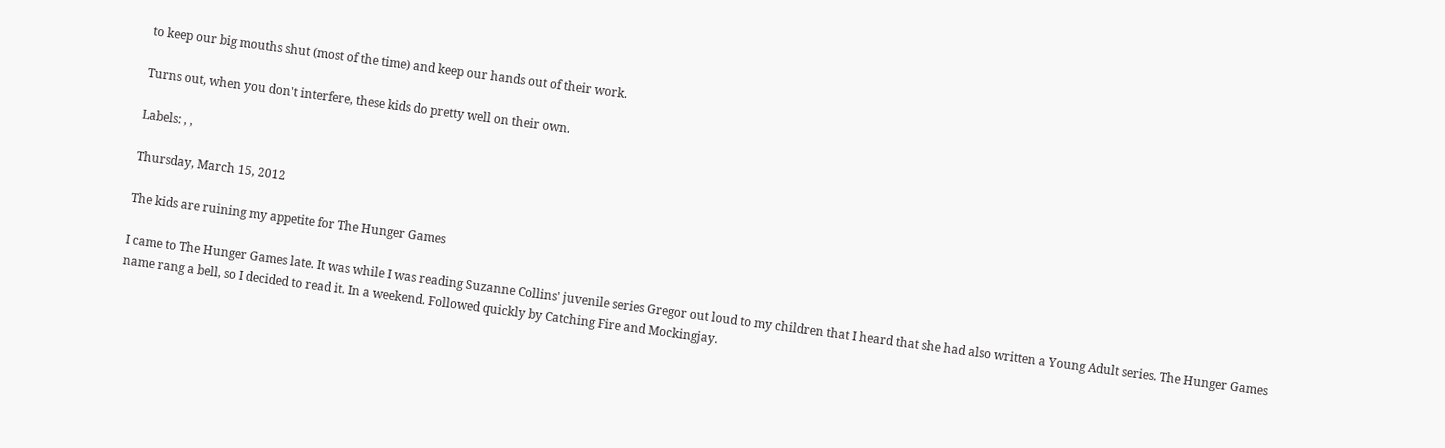to keep our big mouths shut (most of the time) and keep our hands out of their work.

Turns out, when you don't interfere, these kids do pretty well on their own.

Labels: , ,

Thursday, March 15, 2012

The kids are ruining my appetite for The Hunger Games

I came to The Hunger Games late. It was while I was reading Suzanne Collins' juvenile series Gregor out loud to my children that I heard that she had also written a Young Adult series. The Hunger Games name rang a bell, so I decided to read it. In a weekend. Followed quickly by Catching Fire and Mockingjay.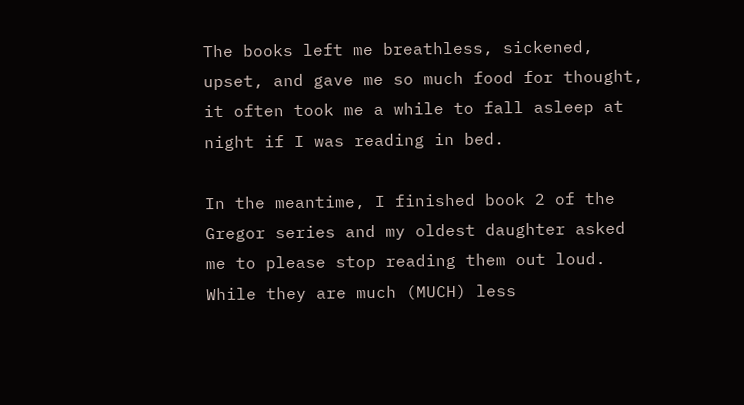The books left me breathless, sickened, upset, and gave me so much food for thought, it often took me a while to fall asleep at night if I was reading in bed.

In the meantime, I finished book 2 of the Gregor series and my oldest daughter asked me to please stop reading them out loud. While they are much (MUCH) less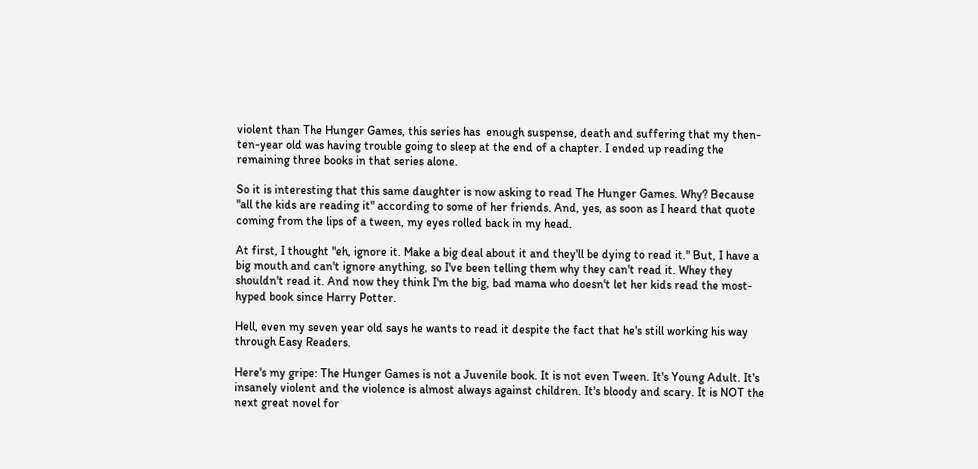violent than The Hunger Games, this series has  enough suspense, death and suffering that my then-ten-year old was having trouble going to sleep at the end of a chapter. I ended up reading the remaining three books in that series alone.

So it is interesting that this same daughter is now asking to read The Hunger Games. Why? Because "all the kids are reading it" according to some of her friends. And, yes, as soon as I heard that quote coming from the lips of a tween, my eyes rolled back in my head.

At first, I thought "eh, ignore it. Make a big deal about it and they'll be dying to read it." But, I have a big mouth and can't ignore anything, so I've been telling them why they can't read it. Whey they shouldn't read it. And now they think I'm the big, bad mama who doesn't let her kids read the most-hyped book since Harry Potter.

Hell, even my seven year old says he wants to read it despite the fact that he's still working his way through Easy Readers.

Here's my gripe: The Hunger Games is not a Juvenile book. It is not even Tween. It's Young Adult. It's insanely violent and the violence is almost always against children. It's bloody and scary. It is NOT the next great novel for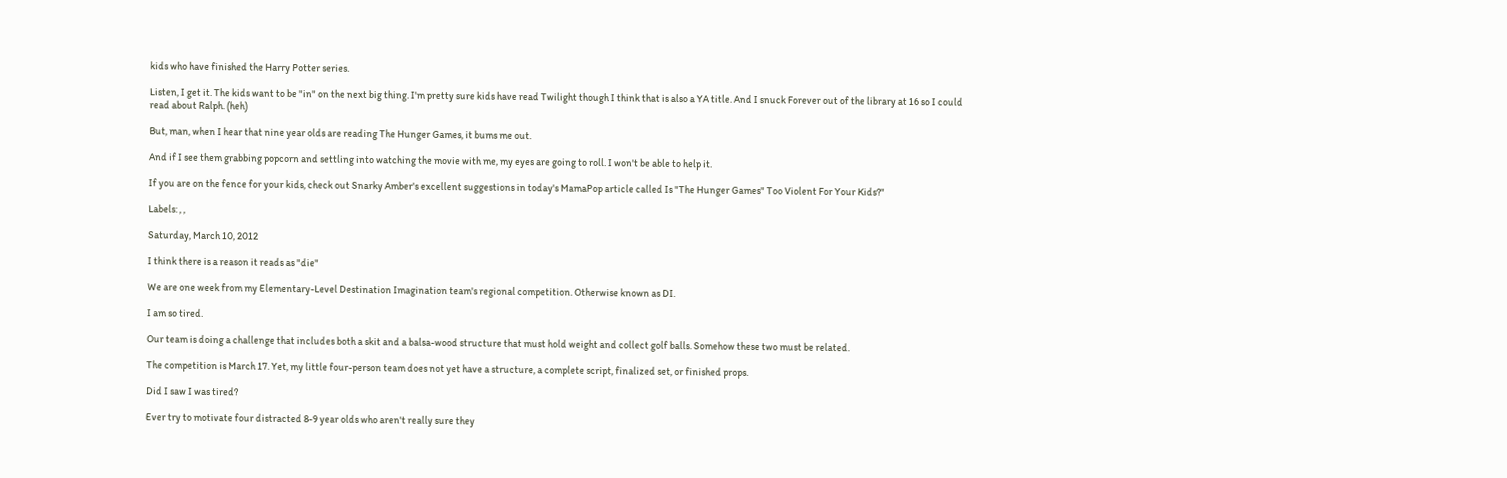kids who have finished the Harry Potter series.

Listen, I get it. The kids want to be "in" on the next big thing. I'm pretty sure kids have read Twilight though I think that is also a YA title. And I snuck Forever out of the library at 16 so I could read about Ralph. (heh)

But, man, when I hear that nine year olds are reading The Hunger Games, it bums me out.

And if I see them grabbing popcorn and settling into watching the movie with me, my eyes are going to roll. I won't be able to help it.

If you are on the fence for your kids, check out Snarky Amber's excellent suggestions in today's MamaPop article called Is "The Hunger Games" Too Violent For Your Kids?"

Labels: , ,

Saturday, March 10, 2012

I think there is a reason it reads as "die"

We are one week from my Elementary-Level Destination Imagination team's regional competition. Otherwise known as DI.

I am so tired.

Our team is doing a challenge that includes both a skit and a balsa-wood structure that must hold weight and collect golf balls. Somehow these two must be related.

The competition is March 17. Yet, my little four-person team does not yet have a structure, a complete script, finalized set, or finished props.

Did I saw I was tired?

Ever try to motivate four distracted 8-9 year olds who aren't really sure they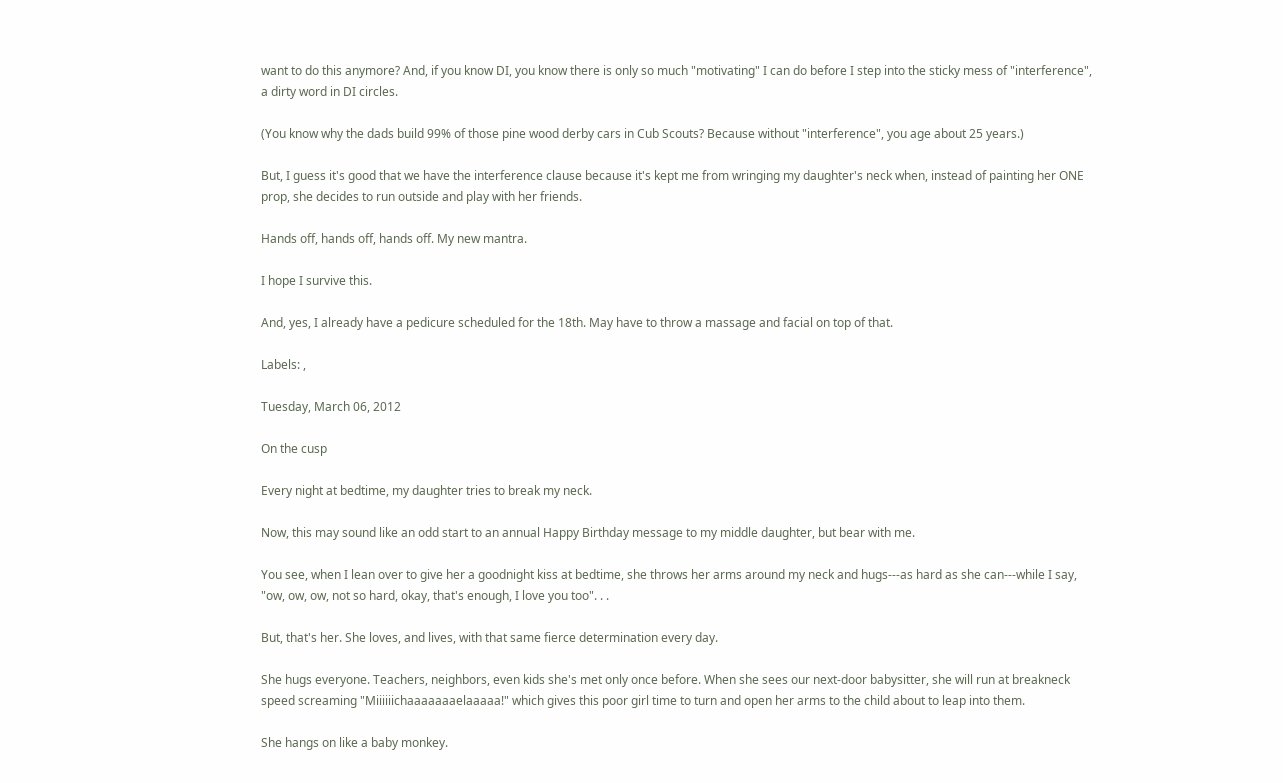want to do this anymore? And, if you know DI, you know there is only so much "motivating" I can do before I step into the sticky mess of "interference", a dirty word in DI circles.

(You know why the dads build 99% of those pine wood derby cars in Cub Scouts? Because without "interference", you age about 25 years.)

But, I guess it's good that we have the interference clause because it's kept me from wringing my daughter's neck when, instead of painting her ONE prop, she decides to run outside and play with her friends.

Hands off, hands off, hands off. My new mantra.

I hope I survive this.

And, yes, I already have a pedicure scheduled for the 18th. May have to throw a massage and facial on top of that.

Labels: ,

Tuesday, March 06, 2012

On the cusp

Every night at bedtime, my daughter tries to break my neck.

Now, this may sound like an odd start to an annual Happy Birthday message to my middle daughter, but bear with me.

You see, when I lean over to give her a goodnight kiss at bedtime, she throws her arms around my neck and hugs---as hard as she can---while I say, "ow, ow, ow, not so hard, okay, that's enough, I love you too". . .

But, that's her. She loves, and lives, with that same fierce determination every day.

She hugs everyone. Teachers, neighbors, even kids she's met only once before. When she sees our next-door babysitter, she will run at breakneck speed screaming "Miiiiiichaaaaaaaelaaaaa!" which gives this poor girl time to turn and open her arms to the child about to leap into them.

She hangs on like a baby monkey.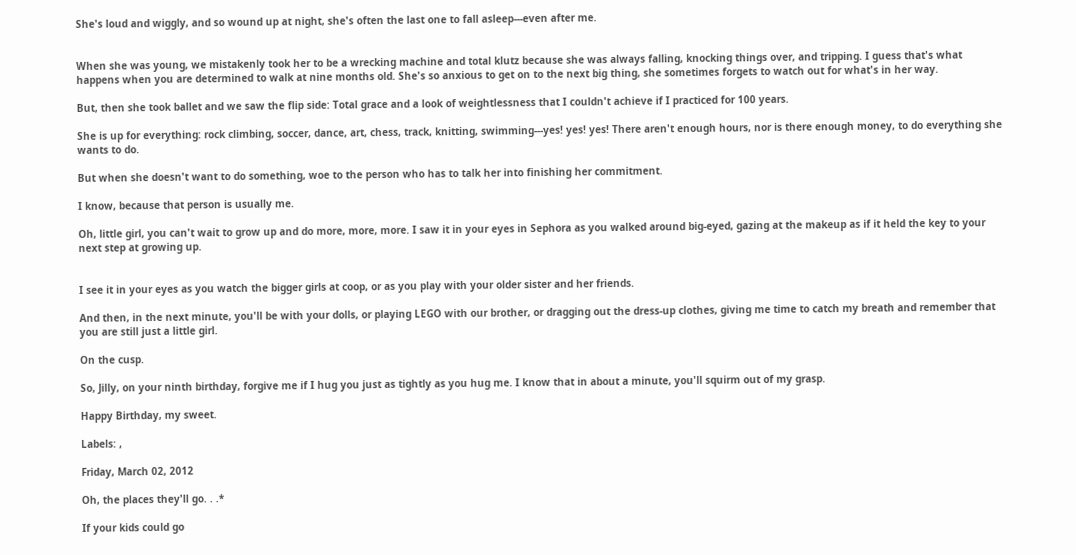She's loud and wiggly, and so wound up at night, she's often the last one to fall asleep---even after me.


When she was young, we mistakenly took her to be a wrecking machine and total klutz because she was always falling, knocking things over, and tripping. I guess that's what happens when you are determined to walk at nine months old. She's so anxious to get on to the next big thing, she sometimes forgets to watch out for what's in her way.

But, then she took ballet and we saw the flip side: Total grace and a look of weightlessness that I couldn't achieve if I practiced for 100 years.

She is up for everything: rock climbing, soccer, dance, art, chess, track, knitting, swimming---yes! yes! yes! There aren't enough hours, nor is there enough money, to do everything she wants to do.

But when she doesn't want to do something, woe to the person who has to talk her into finishing her commitment.

I know, because that person is usually me.

Oh, little girl, you can't wait to grow up and do more, more, more. I saw it in your eyes in Sephora as you walked around big-eyed, gazing at the makeup as if it held the key to your next step at growing up.


I see it in your eyes as you watch the bigger girls at coop, or as you play with your older sister and her friends.

And then, in the next minute, you'll be with your dolls, or playing LEGO with our brother, or dragging out the dress-up clothes, giving me time to catch my breath and remember that you are still just a little girl.

On the cusp.

So, Jilly, on your ninth birthday, forgive me if I hug you just as tightly as you hug me. I know that in about a minute, you'll squirm out of my grasp.

Happy Birthday, my sweet.

Labels: ,

Friday, March 02, 2012

Oh, the places they'll go. . .*

If your kids could go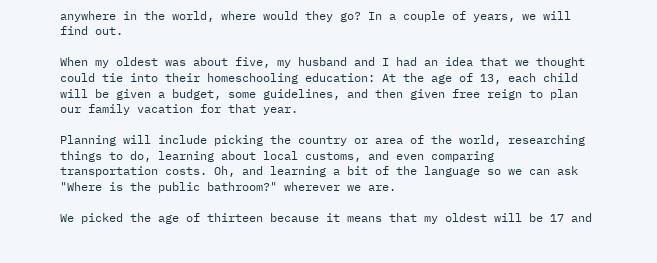anywhere in the world, where would they go? In a couple of years, we will find out.

When my oldest was about five, my husband and I had an idea that we thought could tie into their homeschooling education: At the age of 13, each child will be given a budget, some guidelines, and then given free reign to plan our family vacation for that year.

Planning will include picking the country or area of the world, researching things to do, learning about local customs, and even comparing transportation costs. Oh, and learning a bit of the language so we can ask "Where is the public bathroom?" wherever we are.

We picked the age of thirteen because it means that my oldest will be 17 and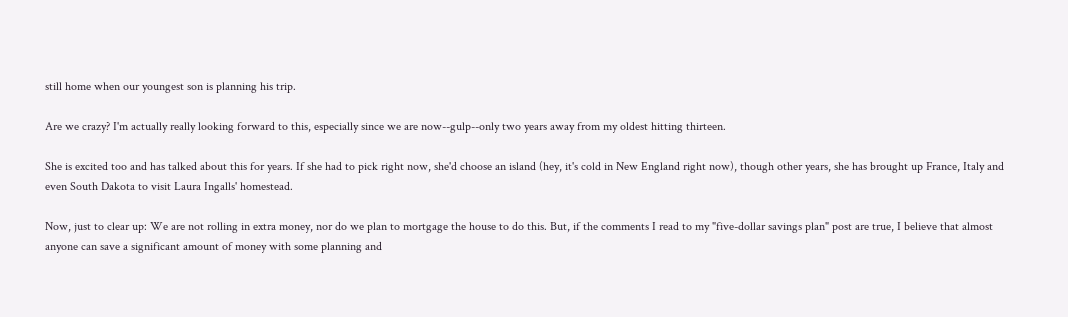still home when our youngest son is planning his trip.

Are we crazy? I'm actually really looking forward to this, especially since we are now--gulp--only two years away from my oldest hitting thirteen.

She is excited too and has talked about this for years. If she had to pick right now, she'd choose an island (hey, it's cold in New England right now), though other years, she has brought up France, Italy and even South Dakota to visit Laura Ingalls' homestead.

Now, just to clear up: We are not rolling in extra money, nor do we plan to mortgage the house to do this. But, if the comments I read to my "five-dollar savings plan" post are true, I believe that almost anyone can save a significant amount of money with some planning and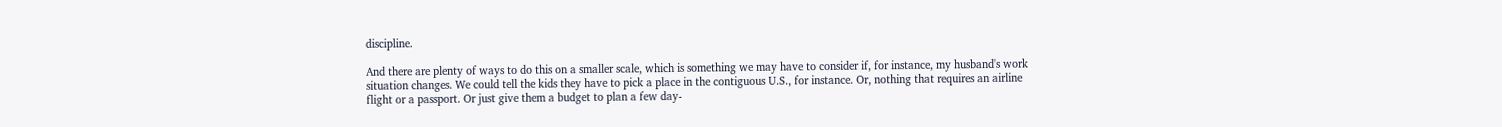discipline.

And there are plenty of ways to do this on a smaller scale, which is something we may have to consider if, for instance, my husband's work situation changes. We could tell the kids they have to pick a place in the contiguous U.S., for instance. Or, nothing that requires an airline flight or a passport. Or just give them a budget to plan a few day-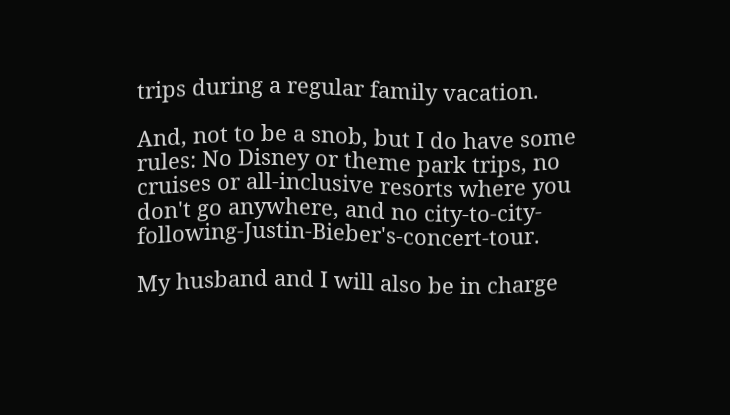trips during a regular family vacation.

And, not to be a snob, but I do have some rules: No Disney or theme park trips, no cruises or all-inclusive resorts where you don't go anywhere, and no city-to-city-following-Justin-Bieber's-concert-tour.

My husband and I will also be in charge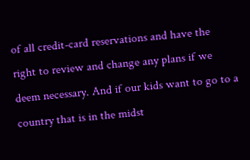of all credit-card reservations and have the right to review and change any plans if we deem necessary. And if our kids want to go to a country that is in the midst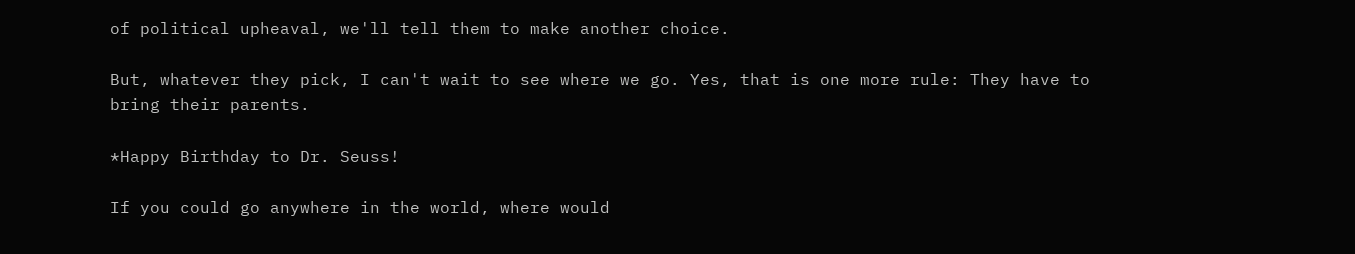of political upheaval, we'll tell them to make another choice.

But, whatever they pick, I can't wait to see where we go. Yes, that is one more rule: They have to bring their parents.

*Happy Birthday to Dr. Seuss!

If you could go anywhere in the world, where would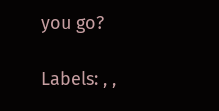you go?

Labels: , ,